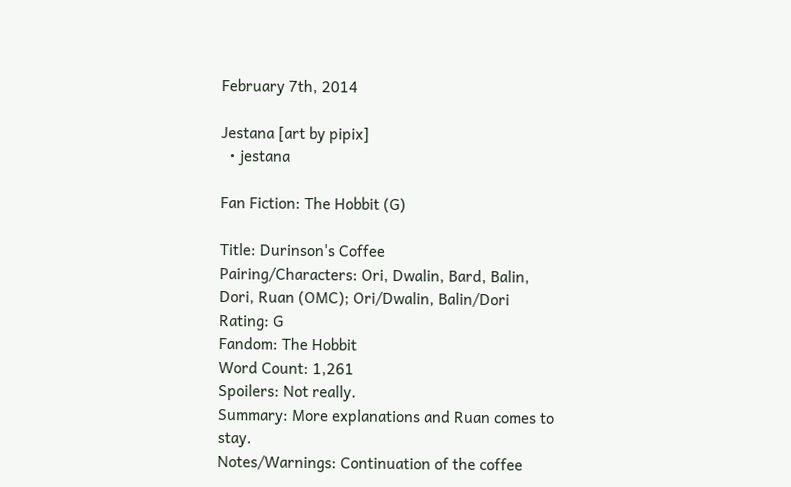February 7th, 2014

Jestana [art by pipix]
  • jestana

Fan Fiction: The Hobbit (G)

Title: Durinson's Coffee
Pairing/Characters: Ori, Dwalin, Bard, Balin, Dori, Ruan (OMC); Ori/Dwalin, Balin/Dori
Rating: G
Fandom: The Hobbit
Word Count: 1,261
Spoilers: Not really.
Summary: More explanations and Ruan comes to stay.
Notes/Warnings: Continuation of the coffee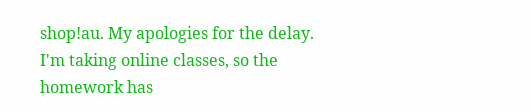shop!au. My apologies for the delay. I'm taking online classes, so the homework has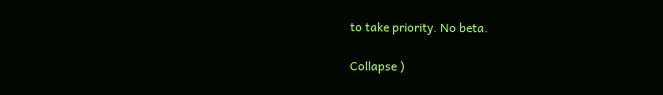to take priority. No beta.

Collapse )